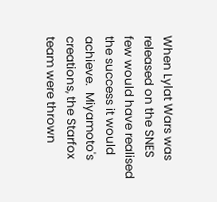When Lylat Wars was released on the SNES few would have realised the success it would achieve.  Miyamoto's creations, the Starfox team were thrown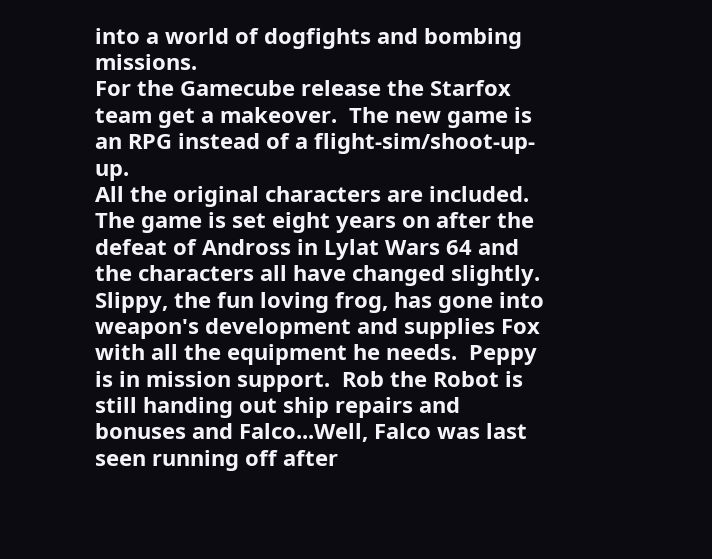into a world of dogfights and bombing missions.
For the Gamecube release the Starfox team get a makeover.  The new game is an RPG instead of a flight-sim/shoot-up-up.
All the original characters are included.
The game is set eight years on after the defeat of Andross in Lylat Wars 64 and the characters all have changed slightly.  Slippy, the fun loving frog, has gone into weapon's development and supplies Fox with all the equipment he needs.  Peppy is in mission support.  Rob the Robot is still handing out ship repairs and bonuses and Falco...Well, Falco was last seen running off after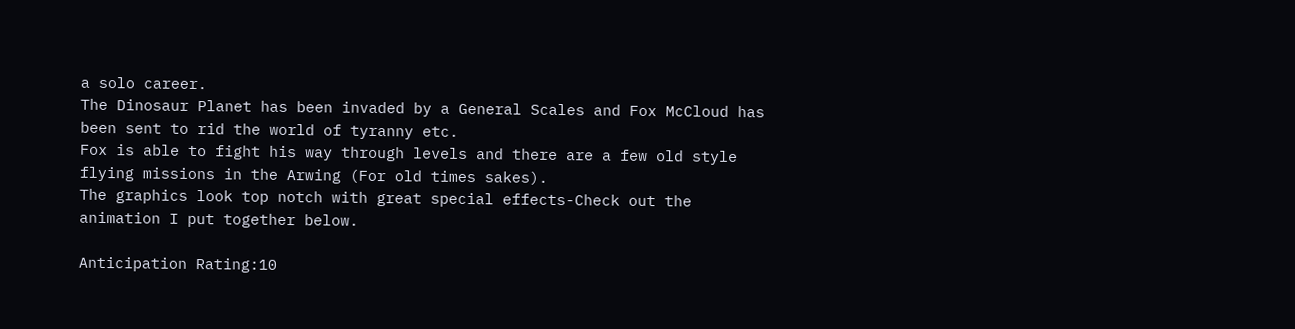a solo career.
The Dinosaur Planet has been invaded by a General Scales and Fox McCloud has been sent to rid the world of tyranny etc.
Fox is able to fight his way through levels and there are a few old style flying missions in the Arwing (For old times sakes).
The graphics look top notch with great special effects-Check out the animation I put together below.

Anticipation Rating:10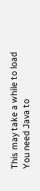This may take a while to load
You need Java to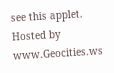see this applet.
Hosted by www.Geocities.ws